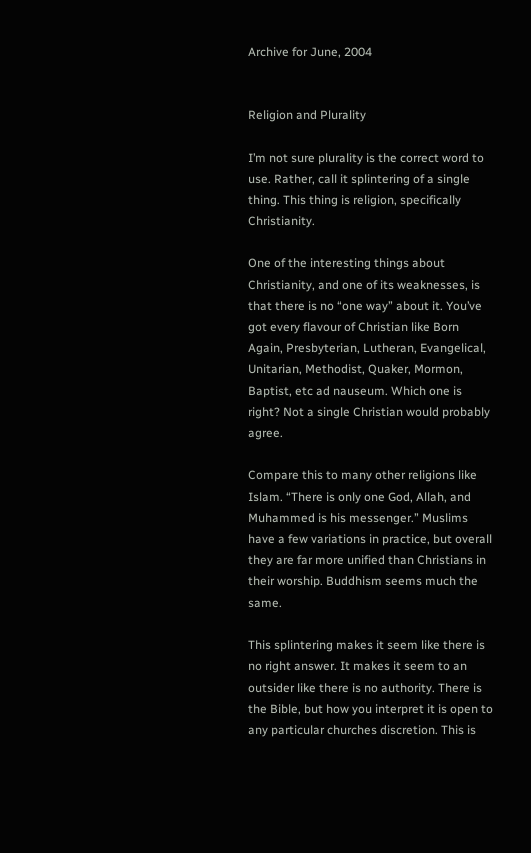Archive for June, 2004


Religion and Plurality

I’m not sure plurality is the correct word to use. Rather, call it splintering of a single thing. This thing is religion, specifically Christianity.

One of the interesting things about Christianity, and one of its weaknesses, is that there is no “one way” about it. You’ve got every flavour of Christian like Born Again, Presbyterian, Lutheran, Evangelical, Unitarian, Methodist, Quaker, Mormon, Baptist, etc ad nauseum. Which one is right? Not a single Christian would probably agree.

Compare this to many other religions like Islam. “There is only one God, Allah, and Muhammed is his messenger.” Muslims have a few variations in practice, but overall they are far more unified than Christians in their worship. Buddhism seems much the same.

This splintering makes it seem like there is no right answer. It makes it seem to an outsider like there is no authority. There is the Bible, but how you interpret it is open to any particular churches discretion. This is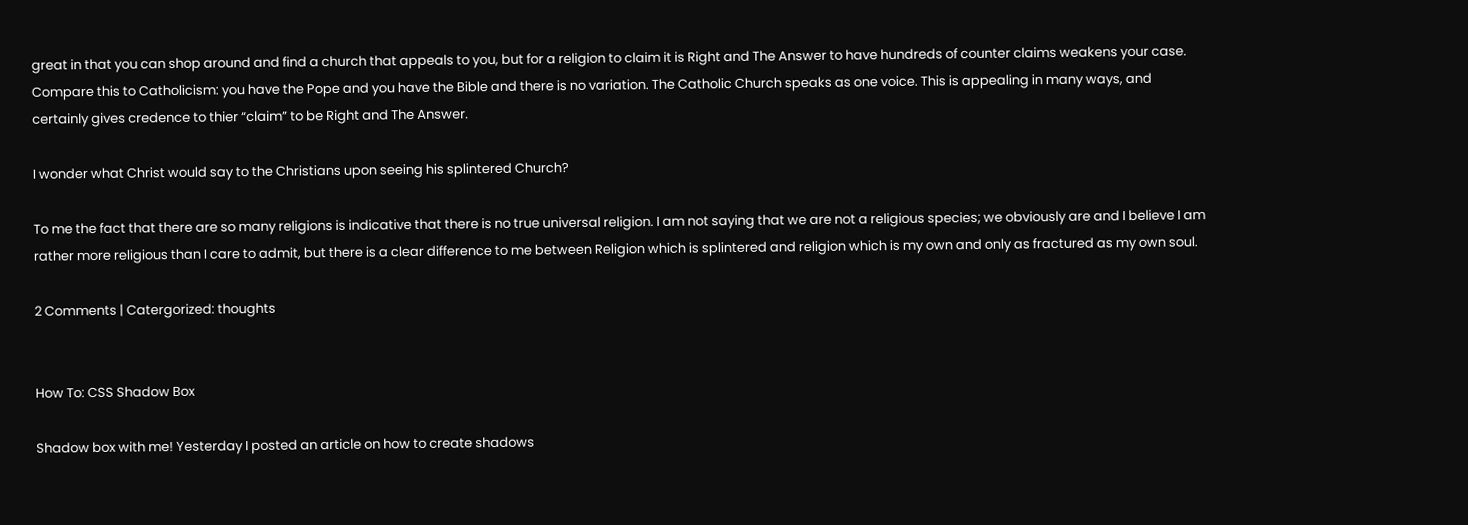great in that you can shop around and find a church that appeals to you, but for a religion to claim it is Right and The Answer to have hundreds of counter claims weakens your case. Compare this to Catholicism: you have the Pope and you have the Bible and there is no variation. The Catholic Church speaks as one voice. This is appealing in many ways, and certainly gives credence to thier “claim” to be Right and The Answer.

I wonder what Christ would say to the Christians upon seeing his splintered Church?

To me the fact that there are so many religions is indicative that there is no true universal religion. I am not saying that we are not a religious species; we obviously are and I believe I am rather more religious than I care to admit, but there is a clear difference to me between Religion which is splintered and religion which is my own and only as fractured as my own soul.

2 Comments | Catergorized: thoughts


How To: CSS Shadow Box

Shadow box with me! Yesterday I posted an article on how to create shadows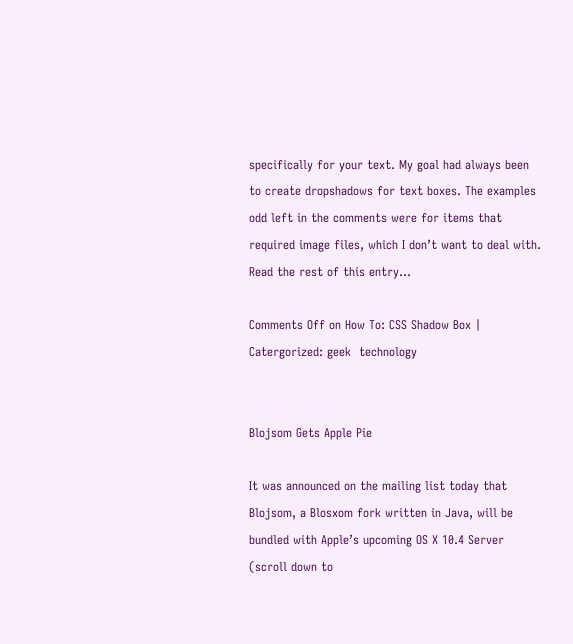specifically for your text. My goal had always been to create dropshadows for text boxes. The examples odd left in the comments were for items that required image files, which I don’t want to deal with. Read the rest of this entry…

Comments Off on How To: CSS Shadow Box | Catergorized: geek  technology


Blojsom Gets Apple Pie

It was announced on the mailing list today that Blojsom, a Blosxom fork written in Java, will be bundled with Apple’s upcoming OS X 10.4 Server (scroll down to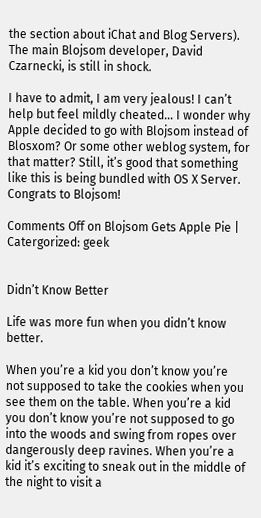the section about iChat and Blog Servers). The main Blojsom developer, David Czarnecki, is still in shock.

I have to admit, I am very jealous! I can’t help but feel mildly cheated… I wonder why Apple decided to go with Blojsom instead of Blosxom? Or some other weblog system, for that matter? Still, it’s good that something like this is being bundled with OS X Server. Congrats to Blojsom!

Comments Off on Blojsom Gets Apple Pie | Catergorized: geek


Didn’t Know Better

Life was more fun when you didn’t know better.

When you’re a kid you don’t know you’re not supposed to take the cookies when you see them on the table. When you’re a kid you don’t know you’re not supposed to go into the woods and swing from ropes over dangerously deep ravines. When you’re a kid it’s exciting to sneak out in the middle of the night to visit a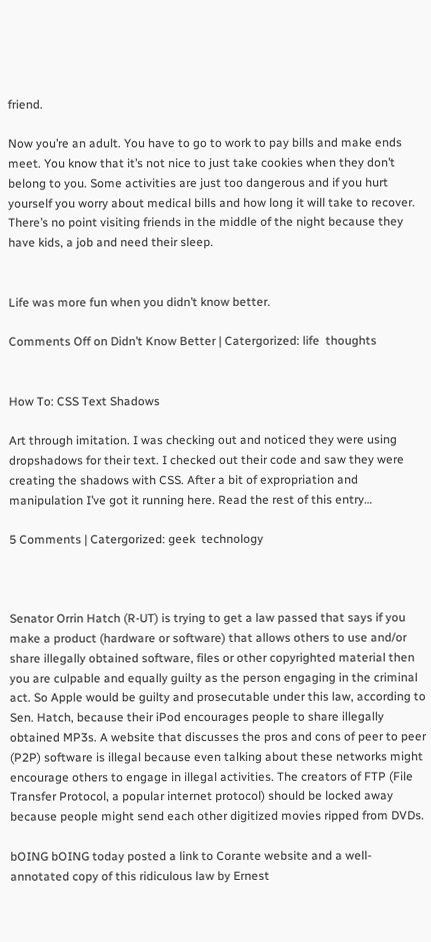friend.

Now you’re an adult. You have to go to work to pay bills and make ends meet. You know that it’s not nice to just take cookies when they don’t belong to you. Some activities are just too dangerous and if you hurt yourself you worry about medical bills and how long it will take to recover. There’s no point visiting friends in the middle of the night because they have kids, a job and need their sleep.


Life was more fun when you didn’t know better.

Comments Off on Didn’t Know Better | Catergorized: life  thoughts


How To: CSS Text Shadows

Art through imitation. I was checking out and noticed they were using dropshadows for their text. I checked out their code and saw they were creating the shadows with CSS. After a bit of expropriation and manipulation I’ve got it running here. Read the rest of this entry…

5 Comments | Catergorized: geek  technology



Senator Orrin Hatch (R-UT) is trying to get a law passed that says if you make a product (hardware or software) that allows others to use and/or share illegally obtained software, files or other copyrighted material then you are culpable and equally guilty as the person engaging in the criminal act. So Apple would be guilty and prosecutable under this law, according to Sen. Hatch, because their iPod encourages people to share illegally obtained MP3s. A website that discusses the pros and cons of peer to peer (P2P) software is illegal because even talking about these networks might encourage others to engage in illegal activities. The creators of FTP (File Transfer Protocol, a popular internet protocol) should be locked away because people might send each other digitized movies ripped from DVDs.

bOING bOING today posted a link to Corante website and a well-annotated copy of this ridiculous law by Ernest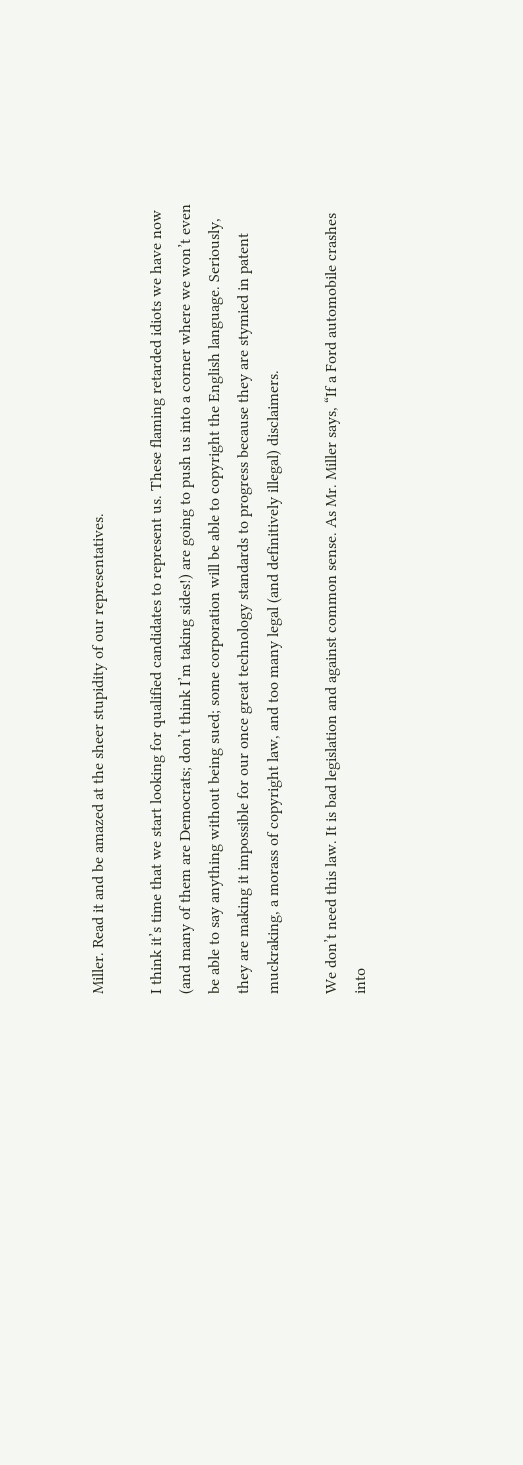Miller. Read it and be amazed at the sheer stupidity of our representatives.

I think it’s time that we start looking for qualified candidates to represent us. These flaming retarded idiots we have now (and many of them are Democrats; don’t think I’m taking sides!) are going to push us into a corner where we won’t even be able to say anything without being sued; some corporation will be able to copyright the English language. Seriously, they are making it impossible for our once great technology standards to progress because they are stymied in patent muckraking, a morass of copyright law, and too many legal (and definitively illegal) disclaimers.

We don’t need this law. It is bad legislation and against common sense. As Mr. Miller says, “If a Ford automobile crashes into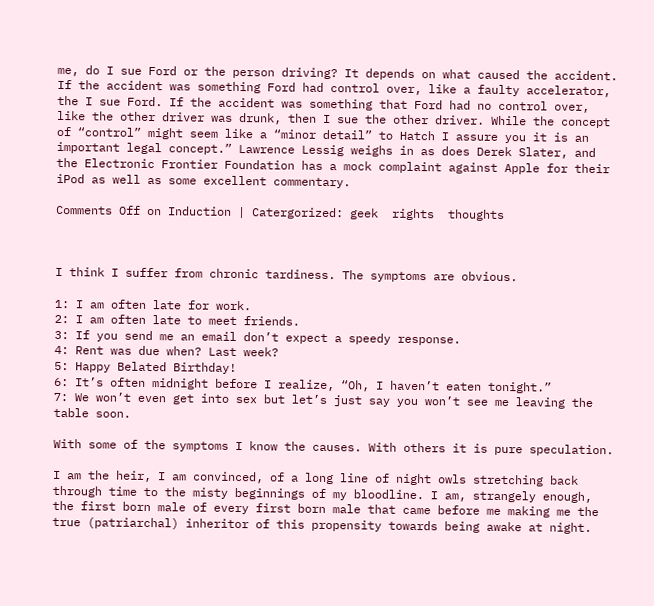me, do I sue Ford or the person driving? It depends on what caused the accident. If the accident was something Ford had control over, like a faulty accelerator, the I sue Ford. If the accident was something that Ford had no control over, like the other driver was drunk, then I sue the other driver. While the concept of “control” might seem like a “minor detail” to Hatch I assure you it is an important legal concept.” Lawrence Lessig weighs in as does Derek Slater, and the Electronic Frontier Foundation has a mock complaint against Apple for their iPod as well as some excellent commentary.

Comments Off on Induction | Catergorized: geek  rights  thoughts



I think I suffer from chronic tardiness. The symptoms are obvious.

1: I am often late for work.
2: I am often late to meet friends.
3: If you send me an email don’t expect a speedy response.
4: Rent was due when? Last week?
5: Happy Belated Birthday!
6: It’s often midnight before I realize, “Oh, I haven’t eaten tonight.”
7: We won’t even get into sex but let’s just say you won’t see me leaving the table soon.

With some of the symptoms I know the causes. With others it is pure speculation.

I am the heir, I am convinced, of a long line of night owls stretching back through time to the misty beginnings of my bloodline. I am, strangely enough, the first born male of every first born male that came before me making me the true (patriarchal) inheritor of this propensity towards being awake at night.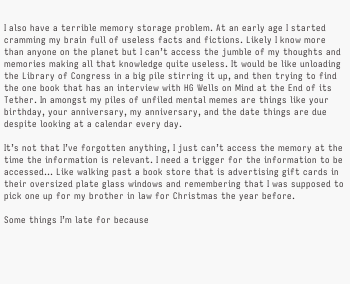I also have a terrible memory storage problem. At an early age I started cramming my brain full of useless facts and fictions. Likely I know more than anyone on the planet but I can’t access the jumble of my thoughts and memories making all that knowledge quite useless. It would be like unloading the Library of Congress in a big pile stirring it up, and then trying to find the one book that has an interview with HG Wells on Mind at the End of its Tether. In amongst my piles of unfiled mental memes are things like your birthday, your anniversary, my anniversary, and the date things are due despite looking at a calendar every day.

It’s not that I’ve forgotten anything, I just can’t access the memory at the time the information is relevant. I need a trigger for the information to be accessed… Like walking past a book store that is advertising gift cards in their oversized plate glass windows and remembering that I was supposed to pick one up for my brother in law for Christmas the year before.

Some things I’m late for because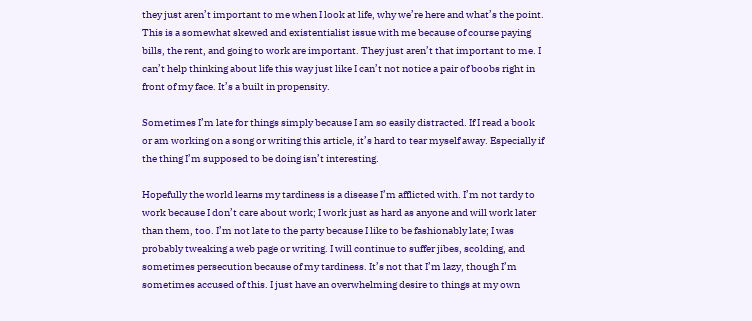they just aren’t important to me when I look at life, why we’re here and what’s the point. This is a somewhat skewed and existentialist issue with me because of course paying bills, the rent, and going to work are important. They just aren’t that important to me. I can’t help thinking about life this way just like I can’t not notice a pair of boobs right in front of my face. It’s a built in propensity.

Sometimes I’m late for things simply because I am so easily distracted. If I read a book or am working on a song or writing this article, it’s hard to tear myself away. Especially if the thing I’m supposed to be doing isn’t interesting.

Hopefully the world learns my tardiness is a disease I’m afflicted with. I’m not tardy to work because I don’t care about work; I work just as hard as anyone and will work later than them, too. I’m not late to the party because I like to be fashionably late; I was probably tweaking a web page or writing. I will continue to suffer jibes, scolding, and sometimes persecution because of my tardiness. It’s not that I’m lazy, though I’m sometimes accused of this. I just have an overwhelming desire to things at my own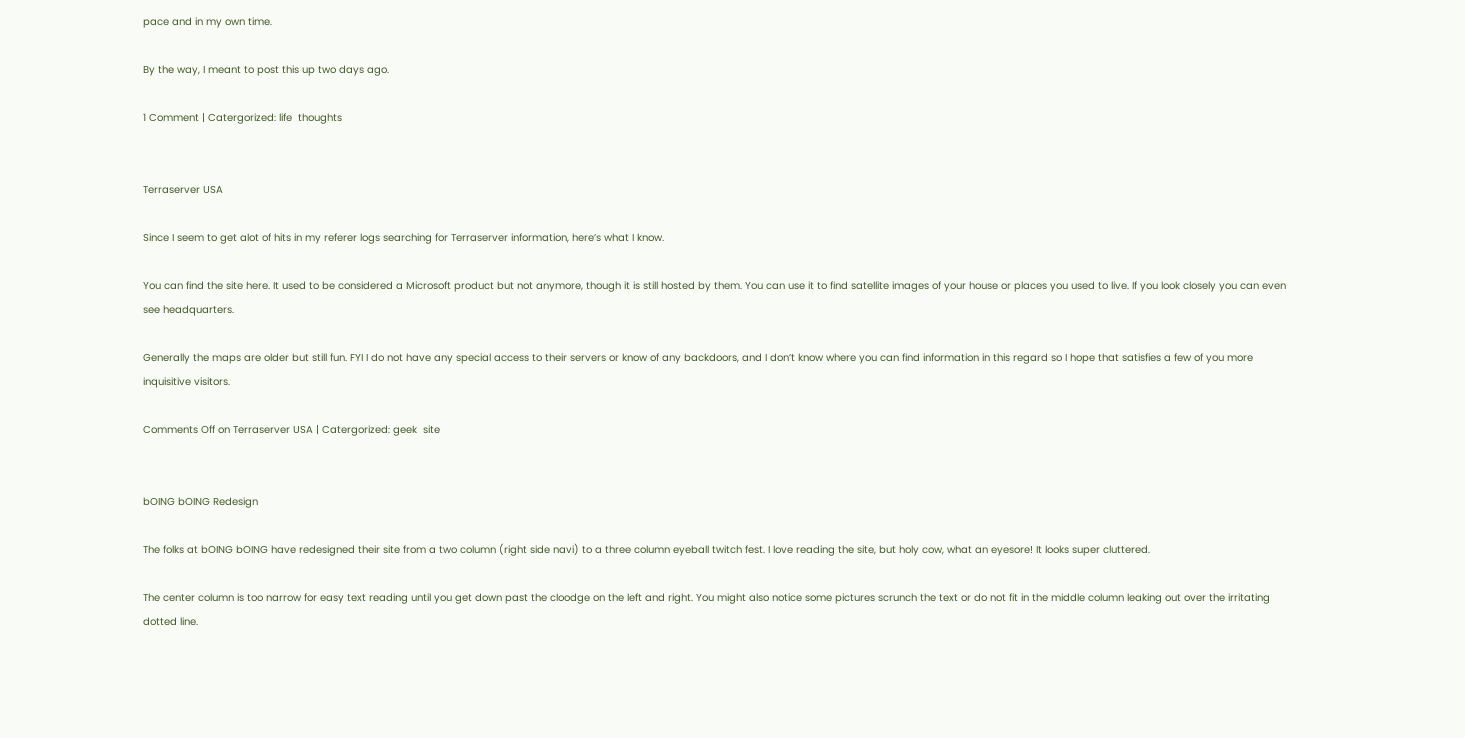pace and in my own time.

By the way, I meant to post this up two days ago.

1 Comment | Catergorized: life  thoughts


Terraserver USA

Since I seem to get alot of hits in my referer logs searching for Terraserver information, here’s what I know.

You can find the site here. It used to be considered a Microsoft product but not anymore, though it is still hosted by them. You can use it to find satellite images of your house or places you used to live. If you look closely you can even see headquarters.

Generally the maps are older but still fun. FYI I do not have any special access to their servers or know of any backdoors, and I don’t know where you can find information in this regard so I hope that satisfies a few of you more inquisitive visitors.

Comments Off on Terraserver USA | Catergorized: geek  site


bOING bOING Redesign

The folks at bOING bOING have redesigned their site from a two column (right side navi) to a three column eyeball twitch fest. I love reading the site, but holy cow, what an eyesore! It looks super cluttered.

The center column is too narrow for easy text reading until you get down past the cloodge on the left and right. You might also notice some pictures scrunch the text or do not fit in the middle column leaking out over the irritating dotted line.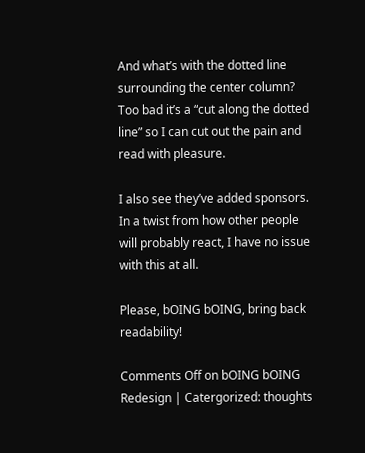And what’s with the dotted line surrounding the center column? Too bad it’s a “cut along the dotted line” so I can cut out the pain and read with pleasure.

I also see they’ve added sponsors. In a twist from how other people will probably react, I have no issue with this at all.

Please, bOING bOING, bring back readability!

Comments Off on bOING bOING Redesign | Catergorized: thoughts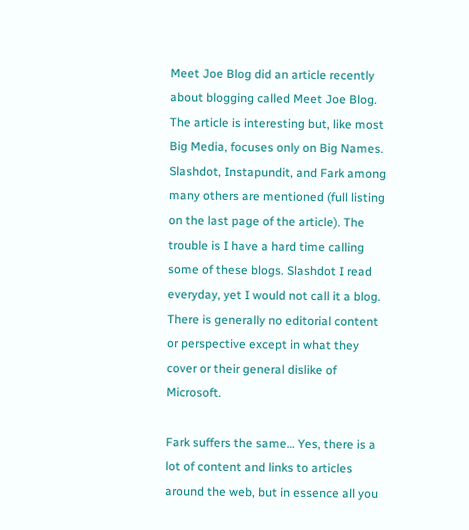Meet Joe Blog did an article recently about blogging called Meet Joe Blog. The article is interesting but, like most Big Media, focuses only on Big Names. Slashdot, Instapundit, and Fark among many others are mentioned (full listing on the last page of the article). The trouble is I have a hard time calling some of these blogs. Slashdot I read everyday, yet I would not call it a blog. There is generally no editorial content or perspective except in what they cover or their general dislike of Microsoft.

Fark suffers the same… Yes, there is a lot of content and links to articles around the web, but in essence all you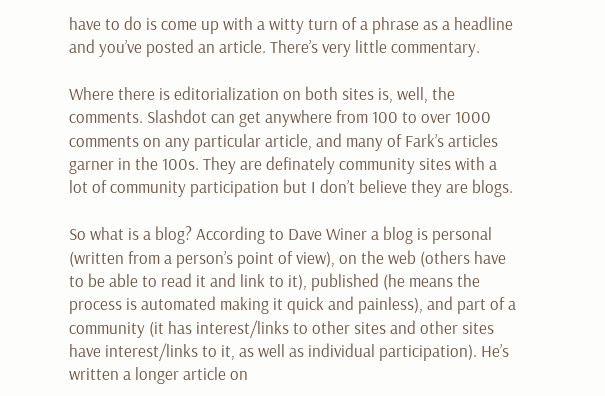have to do is come up with a witty turn of a phrase as a headline and you’ve posted an article. There’s very little commentary.

Where there is editorialization on both sites is, well, the comments. Slashdot can get anywhere from 100 to over 1000 comments on any particular article, and many of Fark’s articles garner in the 100s. They are definately community sites with a lot of community participation but I don’t believe they are blogs.

So what is a blog? According to Dave Winer a blog is personal (written from a person’s point of view), on the web (others have to be able to read it and link to it), published (he means the process is automated making it quick and painless), and part of a community (it has interest/links to other sites and other sites have interest/links to it, as well as individual participation). He’s written a longer article on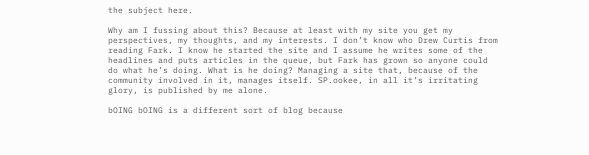the subject here.

Why am I fussing about this? Because at least with my site you get my perspectives, my thoughts, and my interests. I don’t know who Drew Curtis from reading Fark. I know he started the site and I assume he writes some of the headlines and puts articles in the queue, but Fark has grown so anyone could do what he’s doing. What is he doing? Managing a site that, because of the community involved in it, manages itself. SP.ookee, in all it’s irritating glory, is published by me alone.

bOING bOING is a different sort of blog because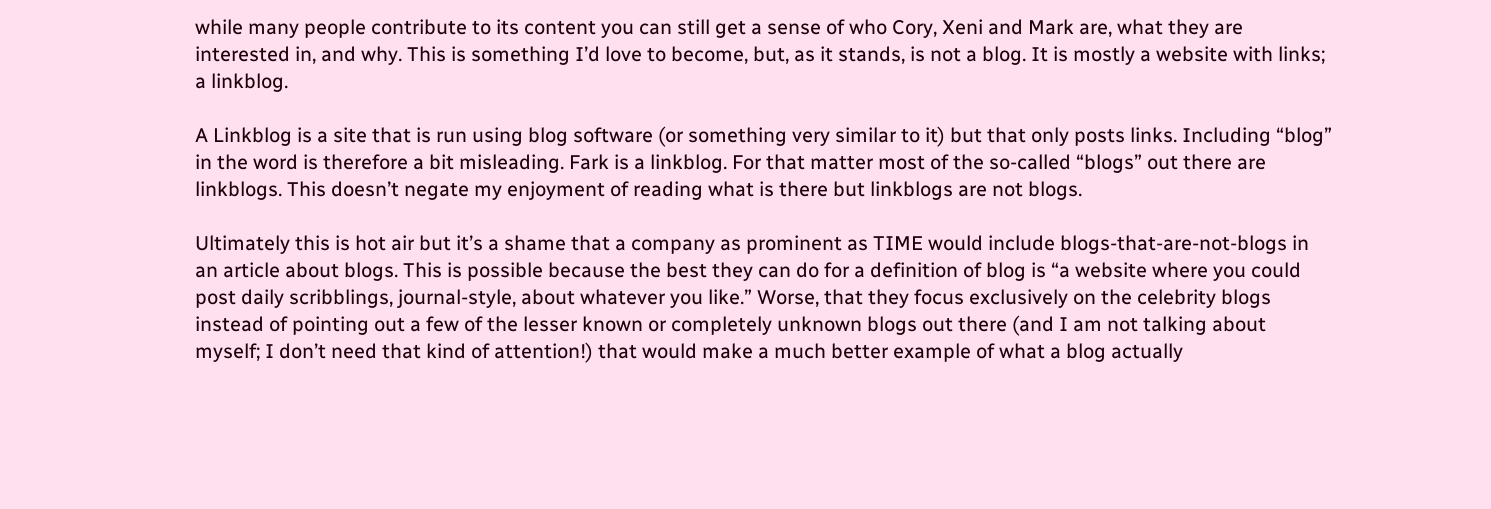while many people contribute to its content you can still get a sense of who Cory, Xeni and Mark are, what they are interested in, and why. This is something I’d love to become, but, as it stands, is not a blog. It is mostly a website with links; a linkblog.

A Linkblog is a site that is run using blog software (or something very similar to it) but that only posts links. Including “blog” in the word is therefore a bit misleading. Fark is a linkblog. For that matter most of the so-called “blogs” out there are linkblogs. This doesn’t negate my enjoyment of reading what is there but linkblogs are not blogs.

Ultimately this is hot air but it’s a shame that a company as prominent as TIME would include blogs-that-are-not-blogs in an article about blogs. This is possible because the best they can do for a definition of blog is “a website where you could post daily scribblings, journal-style, about whatever you like.” Worse, that they focus exclusively on the celebrity blogs instead of pointing out a few of the lesser known or completely unknown blogs out there (and I am not talking about myself; I don’t need that kind of attention!) that would make a much better example of what a blog actually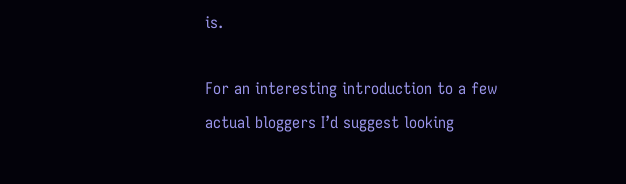is.

For an interesting introduction to a few actual bloggers I’d suggest looking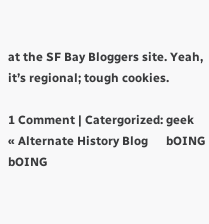at the SF Bay Bloggers site. Yeah, it’s regional; tough cookies.

1 Comment | Catergorized: geek
« Alternate History Blog      bOING bOING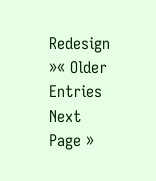Redesign »« Older Entries     Next Page »